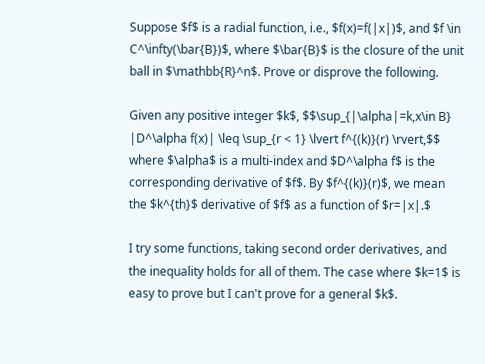Suppose $f$ is a radial function, i.e., $f(x)=f(|x|)$, and $f \in C^\infty(\bar{B})$, where $\bar{B}$ is the closure of the unit ball in $\mathbb{R}^n$. Prove or disprove the following.

Given any positive integer $k$, $$\sup_{|\alpha|=k,x\in B} |D^\alpha f(x)| \leq \sup_{r < 1} \lvert f^{(k)}(r) \rvert,$$ where $\alpha$ is a multi-index and $D^\alpha f$ is the corresponding derivative of $f$. By $f^{(k)}(r)$, we mean the $k^{th}$ derivative of $f$ as a function of $r=|x|.$

I try some functions, taking second order derivatives, and the inequality holds for all of them. The case where $k=1$ is easy to prove but I can't prove for a general $k$.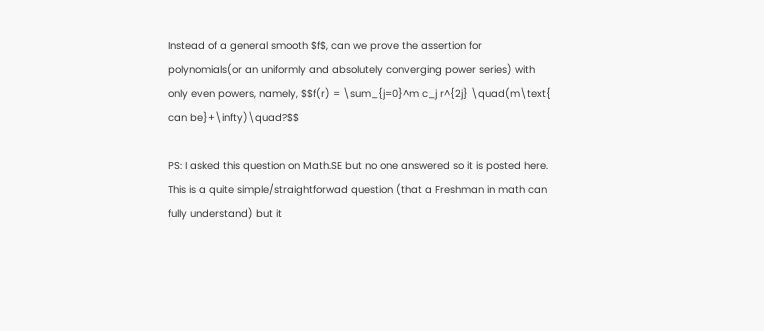Instead of a general smooth $f$, can we prove the assertion for polynomials(or an uniformly and absolutely converging power series) with only even powers, namely, $$f(r) = \sum_{j=0}^m c_j r^{2j} \quad(m\text{ can be}+\infty)\quad?$$

PS: I asked this question on Math.SE but no one answered so it is posted here. This is a quite simple/straightforwad question (that a Freshman in math can fully understand) but it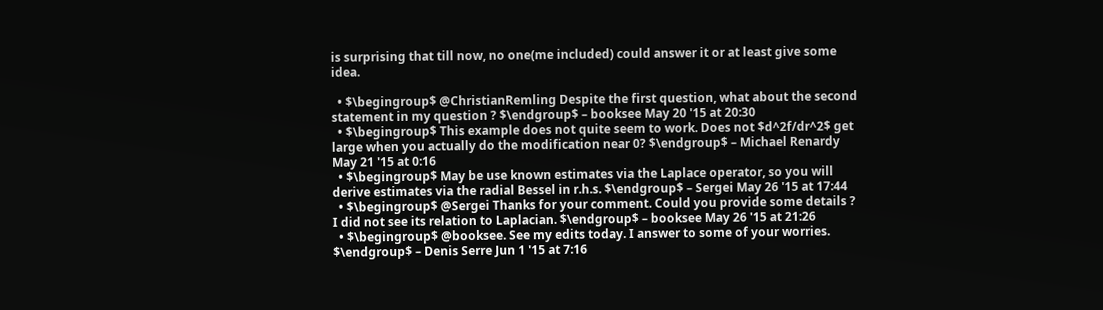is surprising that till now, no one(me included) could answer it or at least give some idea.

  • $\begingroup$ @ChristianRemling Despite the first question, what about the second statement in my question ? $\endgroup$ – booksee May 20 '15 at 20:30
  • $\begingroup$ This example does not quite seem to work. Does not $d^2f/dr^2$ get large when you actually do the modification near 0? $\endgroup$ – Michael Renardy May 21 '15 at 0:16
  • $\begingroup$ May be use known estimates via the Laplace operator, so you will derive estimates via the radial Bessel in r.h.s. $\endgroup$ – Sergei May 26 '15 at 17:44
  • $\begingroup$ @Sergei Thanks for your comment. Could you provide some details ? I did not see its relation to Laplacian. $\endgroup$ – booksee May 26 '15 at 21:26
  • $\begingroup$ @booksee. See my edits today. I answer to some of your worries. $\endgroup$ – Denis Serre Jun 1 '15 at 7:16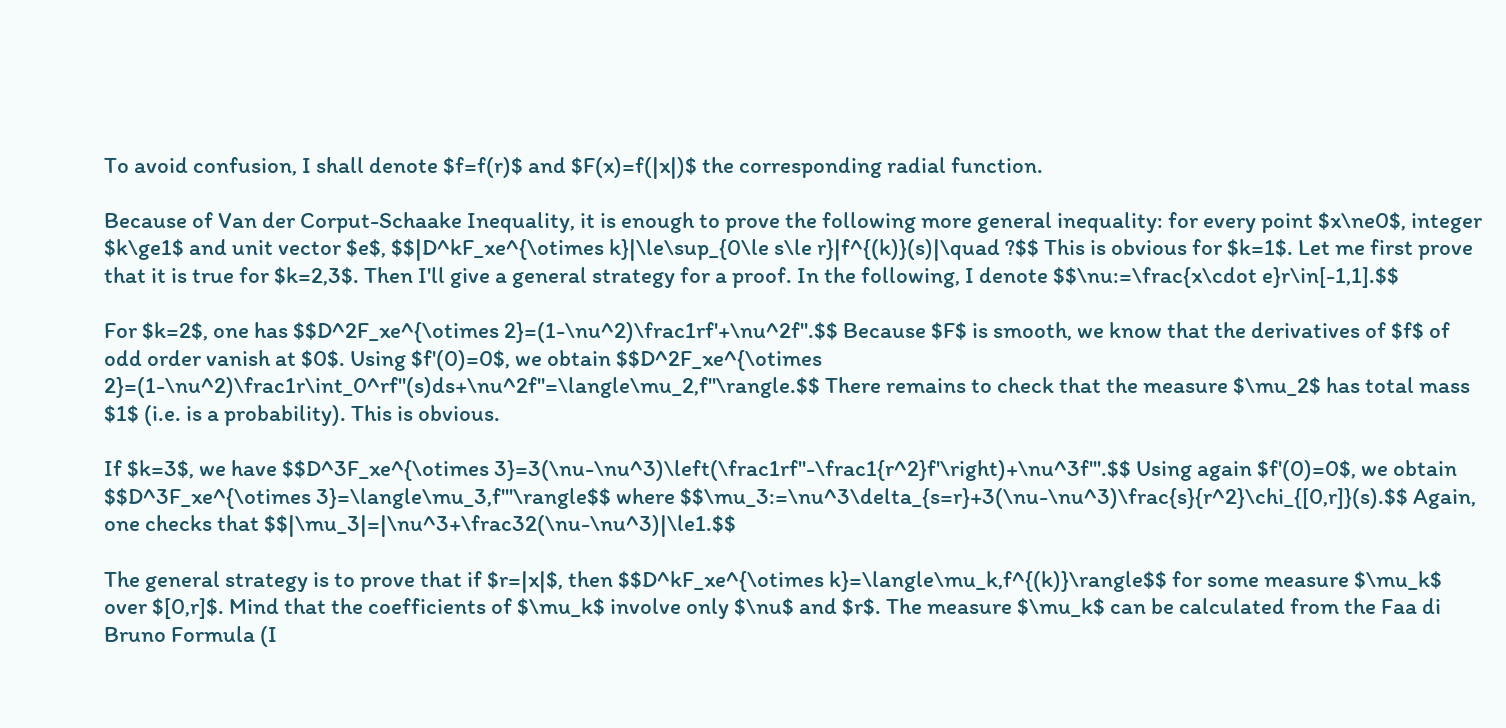To avoid confusion, I shall denote $f=f(r)$ and $F(x)=f(|x|)$ the corresponding radial function.

Because of Van der Corput-Schaake Inequality, it is enough to prove the following more general inequality: for every point $x\ne0$, integer $k\ge1$ and unit vector $e$, $$|D^kF_xe^{\otimes k}|\le\sup_{0\le s\le r}|f^{(k)}(s)|\quad ?$$ This is obvious for $k=1$. Let me first prove that it is true for $k=2,3$. Then I'll give a general strategy for a proof. In the following, I denote $$\nu:=\frac{x\cdot e}r\in[-1,1].$$

For $k=2$, one has $$D^2F_xe^{\otimes 2}=(1-\nu^2)\frac1rf'+\nu^2f''.$$ Because $F$ is smooth, we know that the derivatives of $f$ of odd order vanish at $0$. Using $f'(0)=0$, we obtain $$D^2F_xe^{\otimes 2}=(1-\nu^2)\frac1r\int_0^rf''(s)ds+\nu^2f''=\langle\mu_2,f''\rangle.$$ There remains to check that the measure $\mu_2$ has total mass $1$ (i.e. is a probability). This is obvious.

If $k=3$, we have $$D^3F_xe^{\otimes 3}=3(\nu-\nu^3)\left(\frac1rf''-\frac1{r^2}f'\right)+\nu^3f'''.$$ Using again $f'(0)=0$, we obtain $$D^3F_xe^{\otimes 3}=\langle\mu_3,f'''\rangle$$ where $$\mu_3:=\nu^3\delta_{s=r}+3(\nu-\nu^3)\frac{s}{r^2}\chi_{[0,r]}(s).$$ Again, one checks that $$|\mu_3|=|\nu^3+\frac32(\nu-\nu^3)|\le1.$$

The general strategy is to prove that if $r=|x|$, then $$D^kF_xe^{\otimes k}=\langle\mu_k,f^{(k)}\rangle$$ for some measure $\mu_k$ over $[0,r]$. Mind that the coefficients of $\mu_k$ involve only $\nu$ and $r$. The measure $\mu_k$ can be calculated from the Faa di Bruno Formula (I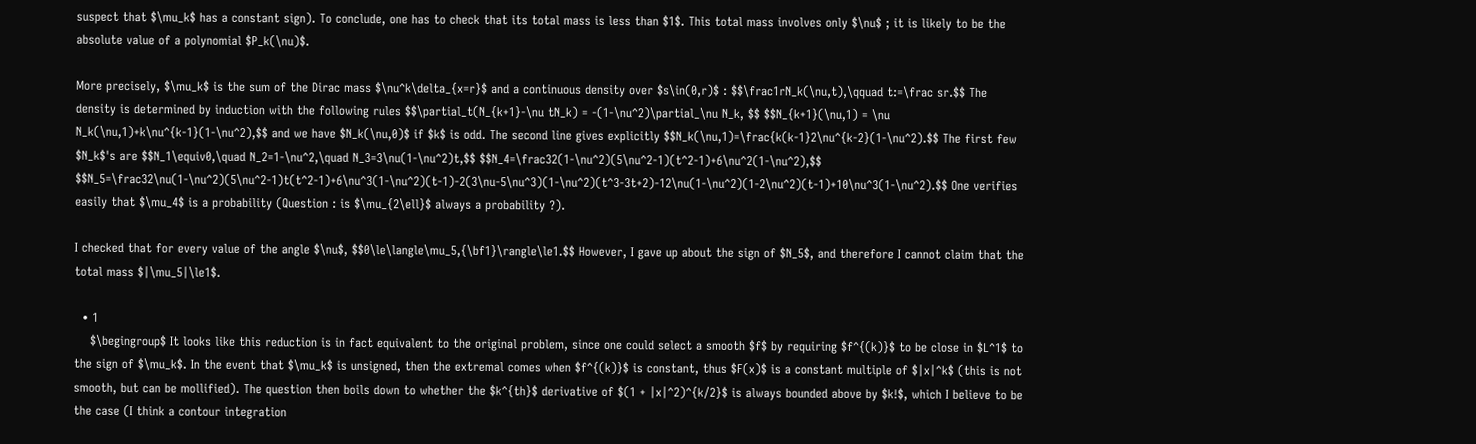suspect that $\mu_k$ has a constant sign). To conclude, one has to check that its total mass is less than $1$. This total mass involves only $\nu$ ; it is likely to be the absolute value of a polynomial $P_k(\nu)$.

More precisely, $\mu_k$ is the sum of the Dirac mass $\nu^k\delta_{x=r}$ and a continuous density over $s\in(0,r)$ : $$\frac1rN_k(\nu,t),\qquad t:=\frac sr.$$ The density is determined by induction with the following rules $$\partial_t(N_{k+1}-\nu tN_k) = -(1-\nu^2)\partial_\nu N_k, $$ $$N_{k+1}(\nu,1) = \nu N_k(\nu,1)+k\nu^{k-1}(1-\nu^2),$$ and we have $N_k(\nu,0)$ if $k$ is odd. The second line gives explicitly $$N_k(\nu,1)=\frac{k(k-1}2\nu^{k-2}(1-\nu^2).$$ The first few $N_k$'s are $$N_1\equiv0,\quad N_2=1-\nu^2,\quad N_3=3\nu(1-\nu^2)t,$$ $$N_4=\frac32(1-\nu^2)(5\nu^2-1)(t^2-1)+6\nu^2(1-\nu^2),$$ $$N_5=\frac32\nu(1-\nu^2)(5\nu^2-1)t(t^2-1)+6\nu^3(1-\nu^2)(t-1)-2(3\nu-5\nu^3)(1-\nu^2)(t^3-3t+2)-12\nu(1-\nu^2)(1-2\nu^2)(t-1)+10\nu^3(1-\nu^2).$$ One verifies easily that $\mu_4$ is a probability (Question : is $\mu_{2\ell}$ always a probability ?).

I checked that for every value of the angle $\nu$, $$0\le\langle\mu_5,{\bf1}\rangle\le1.$$ However, I gave up about the sign of $N_5$, and therefore I cannot claim that the total mass $|\mu_5|\le1$.

  • 1
    $\begingroup$ It looks like this reduction is in fact equivalent to the original problem, since one could select a smooth $f$ by requiring $f^{(k)}$ to be close in $L^1$ to the sign of $\mu_k$. In the event that $\mu_k$ is unsigned, then the extremal comes when $f^{(k)}$ is constant, thus $F(x)$ is a constant multiple of $|x|^k$ (this is not smooth, but can be mollified). The question then boils down to whether the $k^{th}$ derivative of $(1 + |x|^2)^{k/2}$ is always bounded above by $k!$, which I believe to be the case (I think a contour integration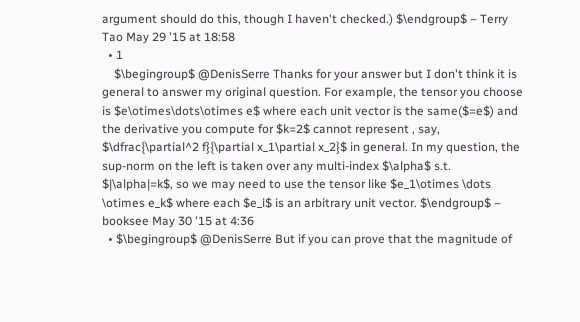argument should do this, though I haven't checked.) $\endgroup$ – Terry Tao May 29 '15 at 18:58
  • 1
    $\begingroup$ @DenisSerre Thanks for your answer but I don't think it is general to answer my original question. For example, the tensor you choose is $e\otimes\dots\otimes e$ where each unit vector is the same($=e$) and the derivative you compute for $k=2$ cannot represent , say, $\dfrac{\partial^2 f}{\partial x_1\partial x_2}$ in general. In my question, the sup-norm on the left is taken over any multi-index $\alpha$ s.t. $|\alpha|=k$, so we may need to use the tensor like $e_1\otimes \dots \otimes e_k$ where each $e_i$ is an arbitrary unit vector. $\endgroup$ – booksee May 30 '15 at 4:36
  • $\begingroup$ @DenisSerre But if you can prove that the magnitude of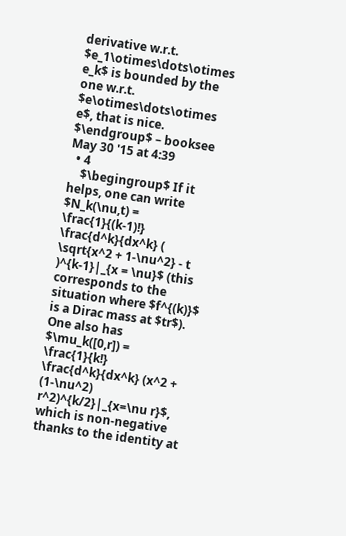derivative w.r.t. $e_1\otimes\dots\otimes e_k$ is bounded by the one w.r.t. $e\otimes\dots\otimes e$, that is nice. $\endgroup$ – booksee May 30 '15 at 4:39
  • 4
    $\begingroup$ If it helps, one can write $N_k(\nu,t) = \frac{1}{(k-1)!} \frac{d^k}{dx^k} ( \sqrt{x^2 + 1-\nu^2} - t )^{k-1}|_{x = \nu}$ (this corresponds to the situation where $f^{(k)}$ is a Dirac mass at $tr$). One also has $\mu_k([0,r]) = \frac{1}{k!} \frac{d^k}{dx^k} (x^2 + (1-\nu^2) r^2)^{k/2}|_{x=\nu r}$, which is non-negative thanks to the identity at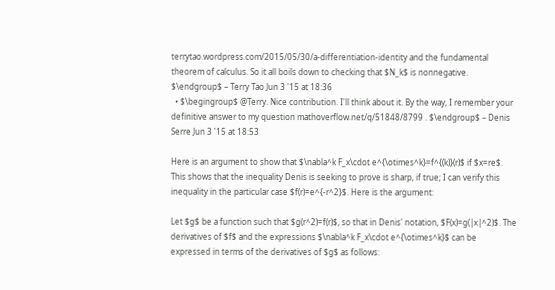terrytao.wordpress.com/2015/05/30/a-differentiation-identity and the fundamental theorem of calculus. So it all boils down to checking that $N_k$ is nonnegative. $\endgroup$ – Terry Tao Jun 3 '15 at 18:36
  • $\begingroup$ @Terry. Nice contribution. I'll think about it. By the way, I remember your definitive answer to my question mathoverflow.net/q/51848/8799 . $\endgroup$ – Denis Serre Jun 3 '15 at 18:53

Here is an argument to show that $\nabla^k F_x\cdot e^{\otimes^k}=f^{(k)}(r)$ if $x=re$. This shows that the inequality Denis is seeking to prove is sharp, if true; I can verify this inequality in the particular case $f(r)=e^{-r^2}$. Here is the argument:

Let $g$ be a function such that $g(r^2)=f(r)$, so that in Denis' notation, $F(x)=g(|x|^2)$. The derivatives of $f$ and the expressions $\nabla^k F_x\cdot e^{\otimes^k}$ can be expressed in terms of the derivatives of $g$ as follows: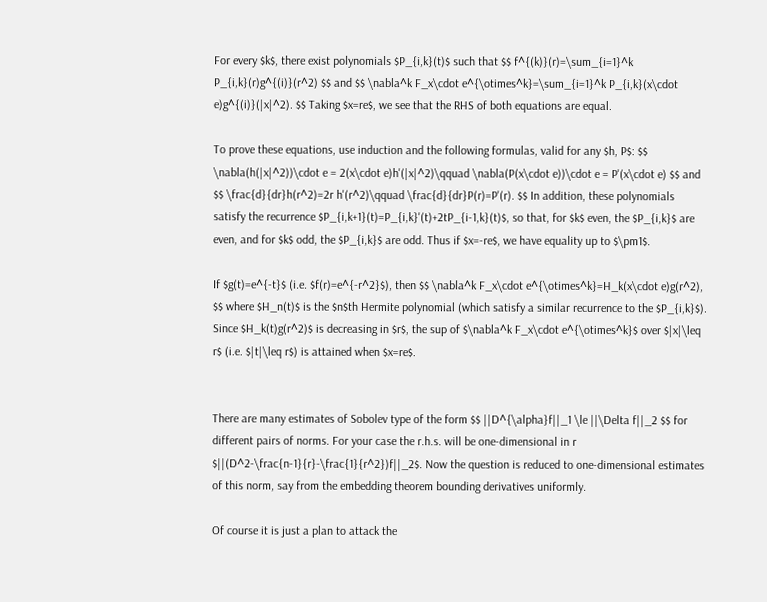For every $k$, there exist polynomials $P_{i,k}(t)$ such that $$ f^{(k)}(r)=\sum_{i=1}^k P_{i,k}(r)g^{(i)}(r^2) $$ and $$ \nabla^k F_x\cdot e^{\otimes^k}=\sum_{i=1}^k P_{i,k}(x\cdot e)g^{(i)}(|x|^2). $$ Taking $x=re$, we see that the RHS of both equations are equal.

To prove these equations, use induction and the following formulas, valid for any $h, P$: $$ \nabla(h(|x|^2))\cdot e = 2(x\cdot e)h'(|x|^2)\qquad \nabla(P(x\cdot e))\cdot e = P'(x\cdot e) $$ and $$ \frac{d}{dr}h(r^2)=2r h'(r^2)\qquad \frac{d}{dr}P(r)=P'(r). $$ In addition, these polynomials satisfy the recurrence $P_{i,k+1}(t)=P_{i,k}'(t)+2tP_{i-1,k}(t)$, so that, for $k$ even, the $P_{i,k}$ are even, and for $k$ odd, the $P_{i,k}$ are odd. Thus if $x=-re$, we have equality up to $\pm1$.

If $g(t)=e^{-t}$ (i.e. $f(r)=e^{-r^2}$), then $$ \nabla^k F_x\cdot e^{\otimes^k}=H_k(x\cdot e)g(r^2), $$ where $H_n(t)$ is the $n$th Hermite polynomial (which satisfy a similar recurrence to the $P_{i,k}$). Since $H_k(t)g(r^2)$ is decreasing in $r$, the sup of $\nabla^k F_x\cdot e^{\otimes^k}$ over $|x|\leq r$ (i.e. $|t|\leq r$) is attained when $x=re$.


There are many estimates of Sobolev type of the form $$ ||D^{\alpha}f||_1 \le ||\Delta f||_2 $$ for different pairs of norms. For your case the r.h.s. will be one-dimensional in r $||(D^2-\frac{n-1}{r}-\frac{1}{r^2})f||_2$. Now the question is reduced to one-dimensional estimates of this norm, say from the embedding theorem bounding derivatives uniformly.

Of course it is just a plan to attack the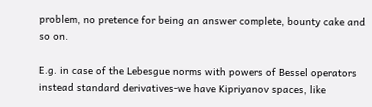problem, no pretence for being an answer complete, bounty cake and so on.

E.g. in case of the Lebesgue norms with powers of Bessel operators instead standard derivatives-we have Kipriyanov spaces, like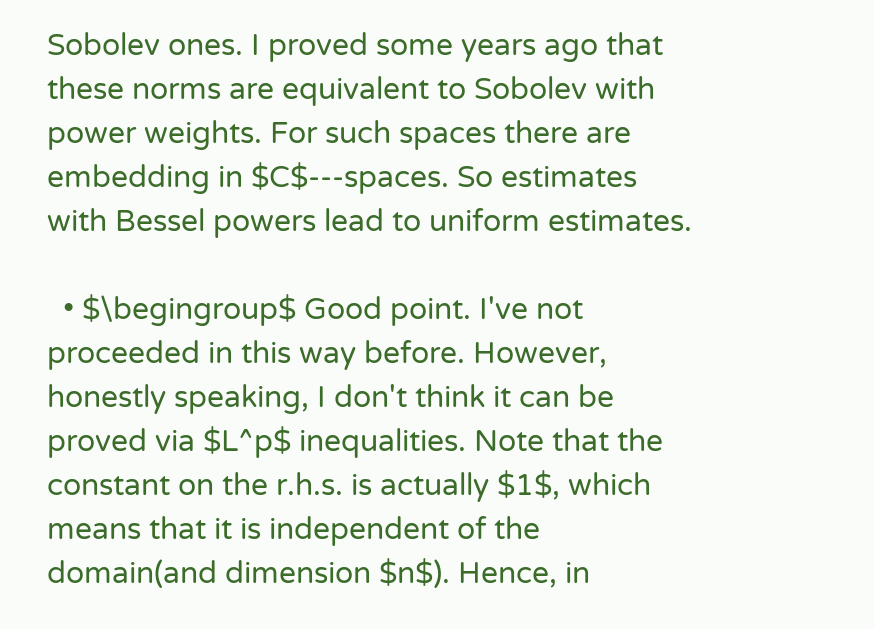Sobolev ones. I proved some years ago that these norms are equivalent to Sobolev with power weights. For such spaces there are embedding in $C$---spaces. So estimates with Bessel powers lead to uniform estimates.

  • $\begingroup$ Good point. I've not proceeded in this way before. However, honestly speaking, I don't think it can be proved via $L^p$ inequalities. Note that the constant on the r.h.s. is actually $1$, which means that it is independent of the domain(and dimension $n$). Hence, in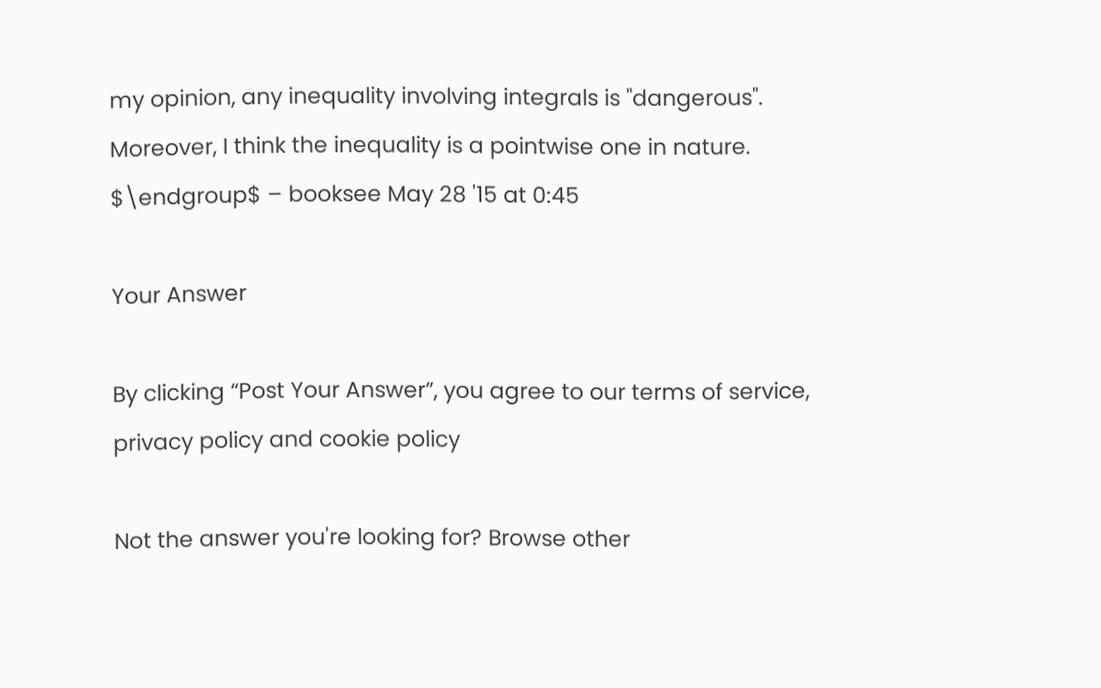my opinion, any inequality involving integrals is "dangerous". Moreover, I think the inequality is a pointwise one in nature. $\endgroup$ – booksee May 28 '15 at 0:45

Your Answer

By clicking “Post Your Answer”, you agree to our terms of service, privacy policy and cookie policy

Not the answer you're looking for? Browse other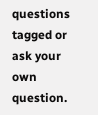questions tagged or ask your own question.